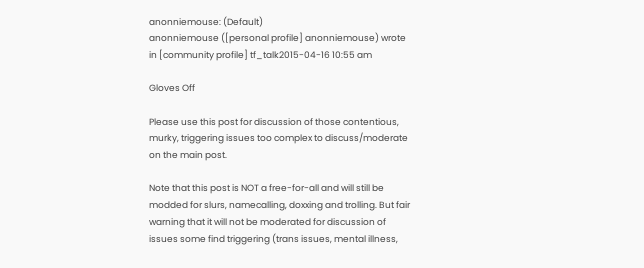anonniemouse: (Default)
anonniemouse ([personal profile] anonniemouse) wrote in [community profile] tf_talk2015-04-16 10:55 am

Gloves Off

Please use this post for discussion of those contentious, murky, triggering issues too complex to discuss/moderate on the main post.

Note that this post is NOT a free-for-all and will still be modded for slurs, namecalling, doxxing and trolling. But fair warning that it will not be moderated for discussion of issues some find triggering (trans issues, mental illness,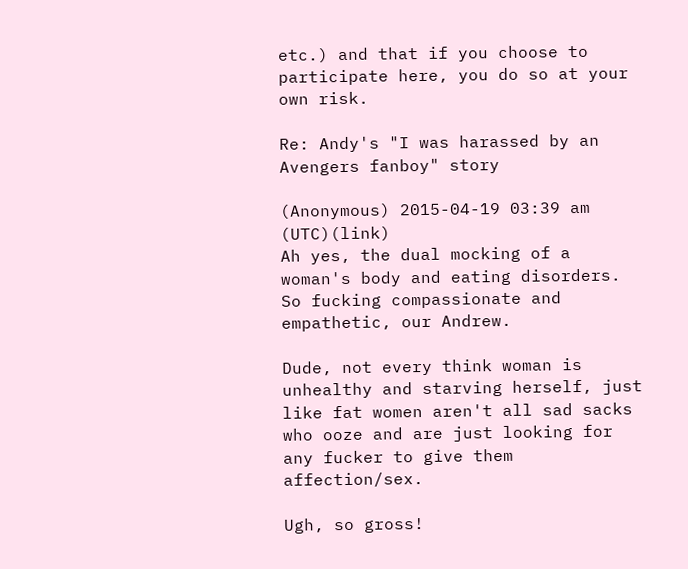etc.) and that if you choose to participate here, you do so at your own risk.

Re: Andy's "I was harassed by an Avengers fanboy" story

(Anonymous) 2015-04-19 03:39 am (UTC)(link)
Ah yes, the dual mocking of a woman's body and eating disorders. So fucking compassionate and empathetic, our Andrew.

Dude, not every think woman is unhealthy and starving herself, just like fat women aren't all sad sacks who ooze and are just looking for any fucker to give them affection/sex.

Ugh, so gross!